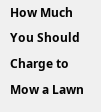How Much You Should Charge to Mow a Lawn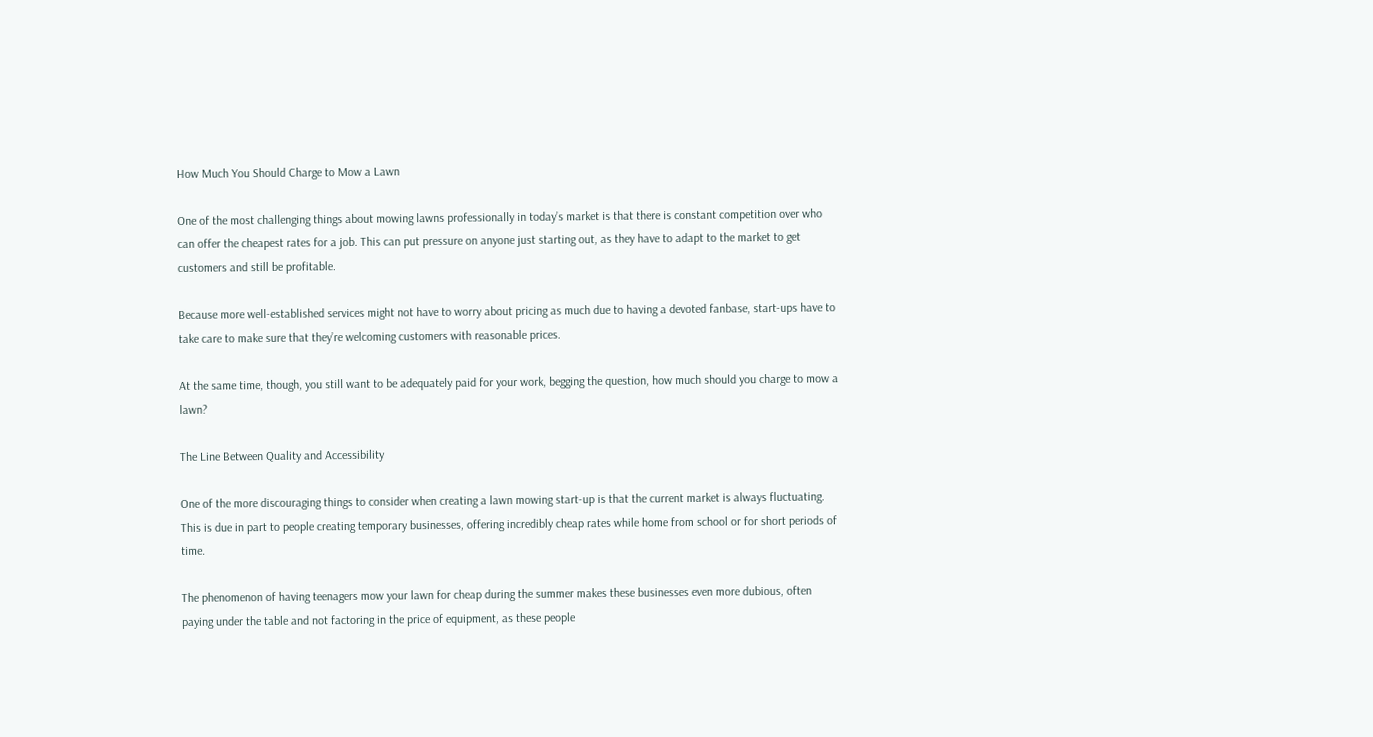How Much You Should Charge to Mow a Lawn

One of the most challenging things about mowing lawns professionally in today’s market is that there is constant competition over who can offer the cheapest rates for a job. This can put pressure on anyone just starting out, as they have to adapt to the market to get customers and still be profitable.

Because more well-established services might not have to worry about pricing as much due to having a devoted fanbase, start-ups have to take care to make sure that they’re welcoming customers with reasonable prices.

At the same time, though, you still want to be adequately paid for your work, begging the question, how much should you charge to mow a lawn?

The Line Between Quality and Accessibility

One of the more discouraging things to consider when creating a lawn mowing start-up is that the current market is always fluctuating. This is due in part to people creating temporary businesses, offering incredibly cheap rates while home from school or for short periods of time.

The phenomenon of having teenagers mow your lawn for cheap during the summer makes these businesses even more dubious, often paying under the table and not factoring in the price of equipment, as these people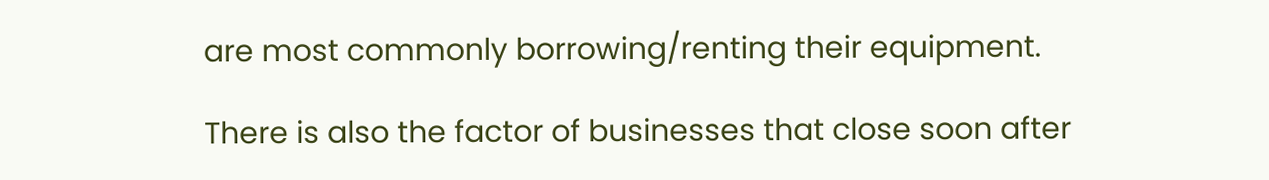are most commonly borrowing/renting their equipment.

There is also the factor of businesses that close soon after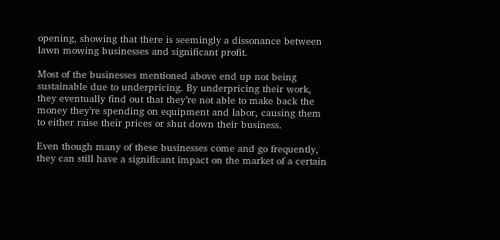opening, showing that there is seemingly a dissonance between lawn mowing businesses and significant profit.

Most of the businesses mentioned above end up not being sustainable due to underpricing. By underpricing their work, they eventually find out that they’re not able to make back the money they’re spending on equipment and labor, causing them to either raise their prices or shut down their business.

Even though many of these businesses come and go frequently, they can still have a significant impact on the market of a certain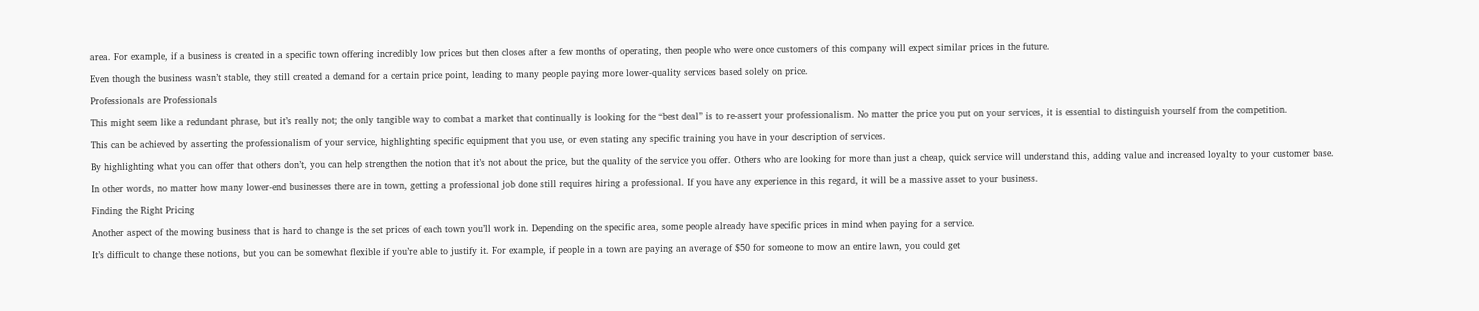area. For example, if a business is created in a specific town offering incredibly low prices but then closes after a few months of operating, then people who were once customers of this company will expect similar prices in the future.

Even though the business wasn’t stable, they still created a demand for a certain price point, leading to many people paying more lower-quality services based solely on price.

Professionals are Professionals

This might seem like a redundant phrase, but it’s really not; the only tangible way to combat a market that continually is looking for the “best deal” is to re-assert your professionalism. No matter the price you put on your services, it is essential to distinguish yourself from the competition.

This can be achieved by asserting the professionalism of your service, highlighting specific equipment that you use, or even stating any specific training you have in your description of services.

By highlighting what you can offer that others don’t, you can help strengthen the notion that it’s not about the price, but the quality of the service you offer. Others who are looking for more than just a cheap, quick service will understand this, adding value and increased loyalty to your customer base.

In other words, no matter how many lower-end businesses there are in town, getting a professional job done still requires hiring a professional. If you have any experience in this regard, it will be a massive asset to your business.

Finding the Right Pricing

Another aspect of the mowing business that is hard to change is the set prices of each town you’ll work in. Depending on the specific area, some people already have specific prices in mind when paying for a service.

It’s difficult to change these notions, but you can be somewhat flexible if you’re able to justify it. For example, if people in a town are paying an average of $50 for someone to mow an entire lawn, you could get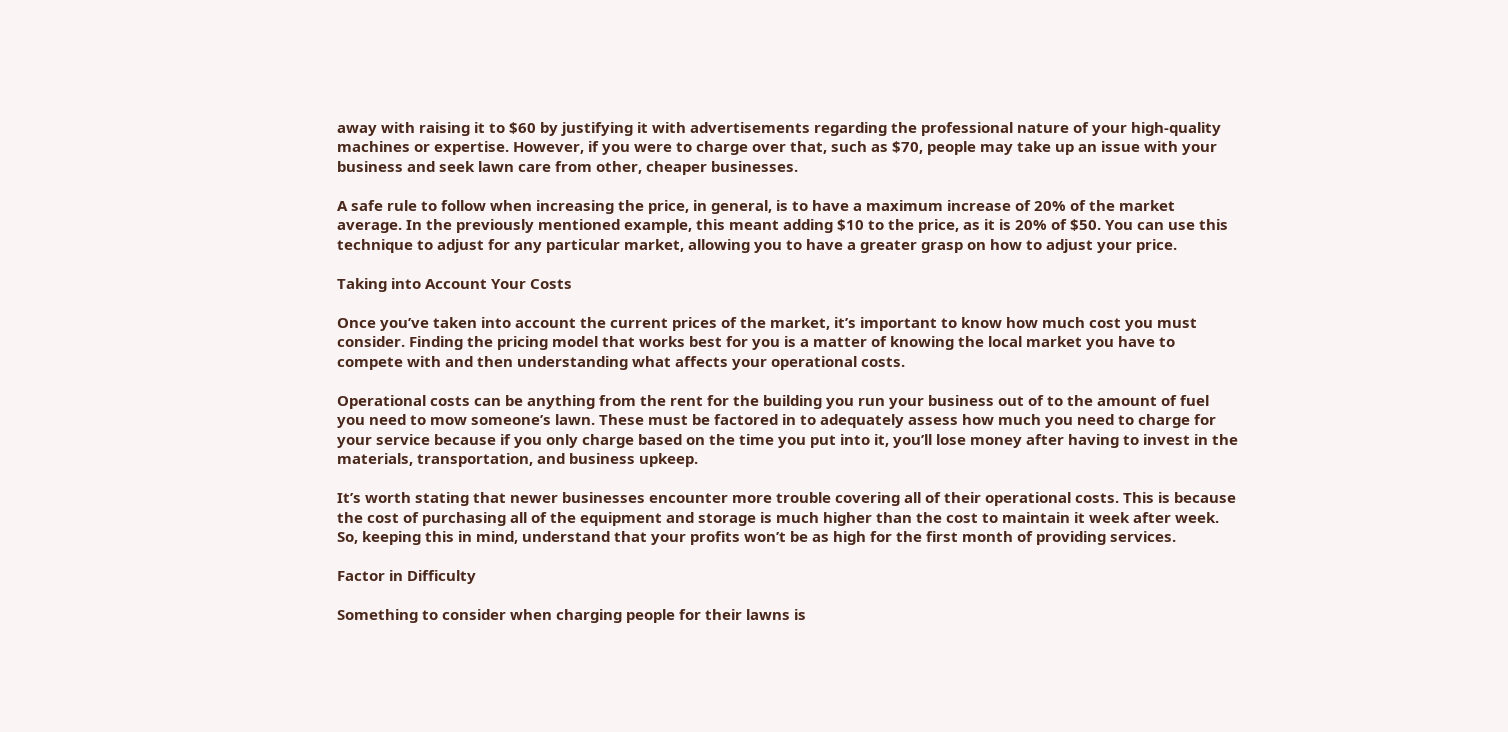away with raising it to $60 by justifying it with advertisements regarding the professional nature of your high-quality machines or expertise. However, if you were to charge over that, such as $70, people may take up an issue with your business and seek lawn care from other, cheaper businesses.

A safe rule to follow when increasing the price, in general, is to have a maximum increase of 20% of the market average. In the previously mentioned example, this meant adding $10 to the price, as it is 20% of $50. You can use this technique to adjust for any particular market, allowing you to have a greater grasp on how to adjust your price.

Taking into Account Your Costs

Once you’ve taken into account the current prices of the market, it’s important to know how much cost you must consider. Finding the pricing model that works best for you is a matter of knowing the local market you have to compete with and then understanding what affects your operational costs.

Operational costs can be anything from the rent for the building you run your business out of to the amount of fuel you need to mow someone’s lawn. These must be factored in to adequately assess how much you need to charge for your service because if you only charge based on the time you put into it, you’ll lose money after having to invest in the materials, transportation, and business upkeep.

It’s worth stating that newer businesses encounter more trouble covering all of their operational costs. This is because the cost of purchasing all of the equipment and storage is much higher than the cost to maintain it week after week. So, keeping this in mind, understand that your profits won’t be as high for the first month of providing services.

Factor in Difficulty

Something to consider when charging people for their lawns is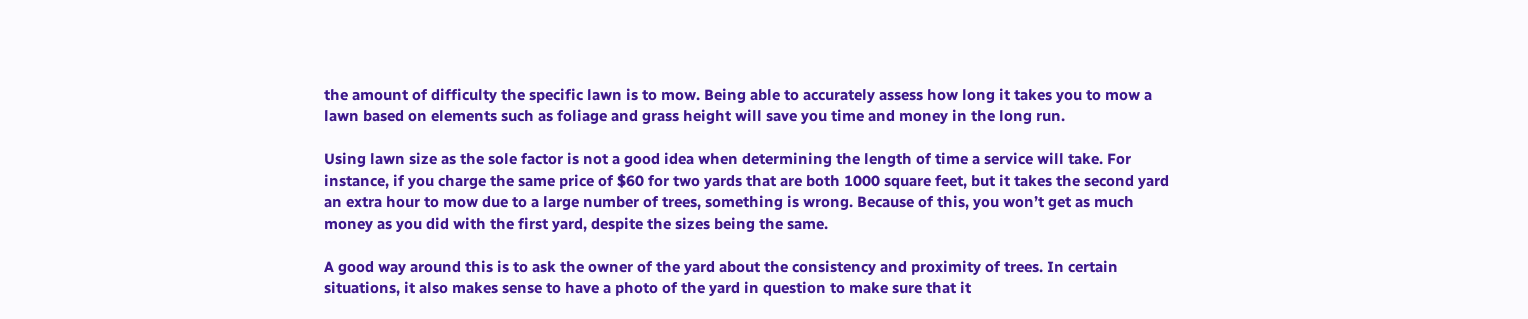the amount of difficulty the specific lawn is to mow. Being able to accurately assess how long it takes you to mow a lawn based on elements such as foliage and grass height will save you time and money in the long run.

Using lawn size as the sole factor is not a good idea when determining the length of time a service will take. For instance, if you charge the same price of $60 for two yards that are both 1000 square feet, but it takes the second yard an extra hour to mow due to a large number of trees, something is wrong. Because of this, you won’t get as much money as you did with the first yard, despite the sizes being the same.

A good way around this is to ask the owner of the yard about the consistency and proximity of trees. In certain situations, it also makes sense to have a photo of the yard in question to make sure that it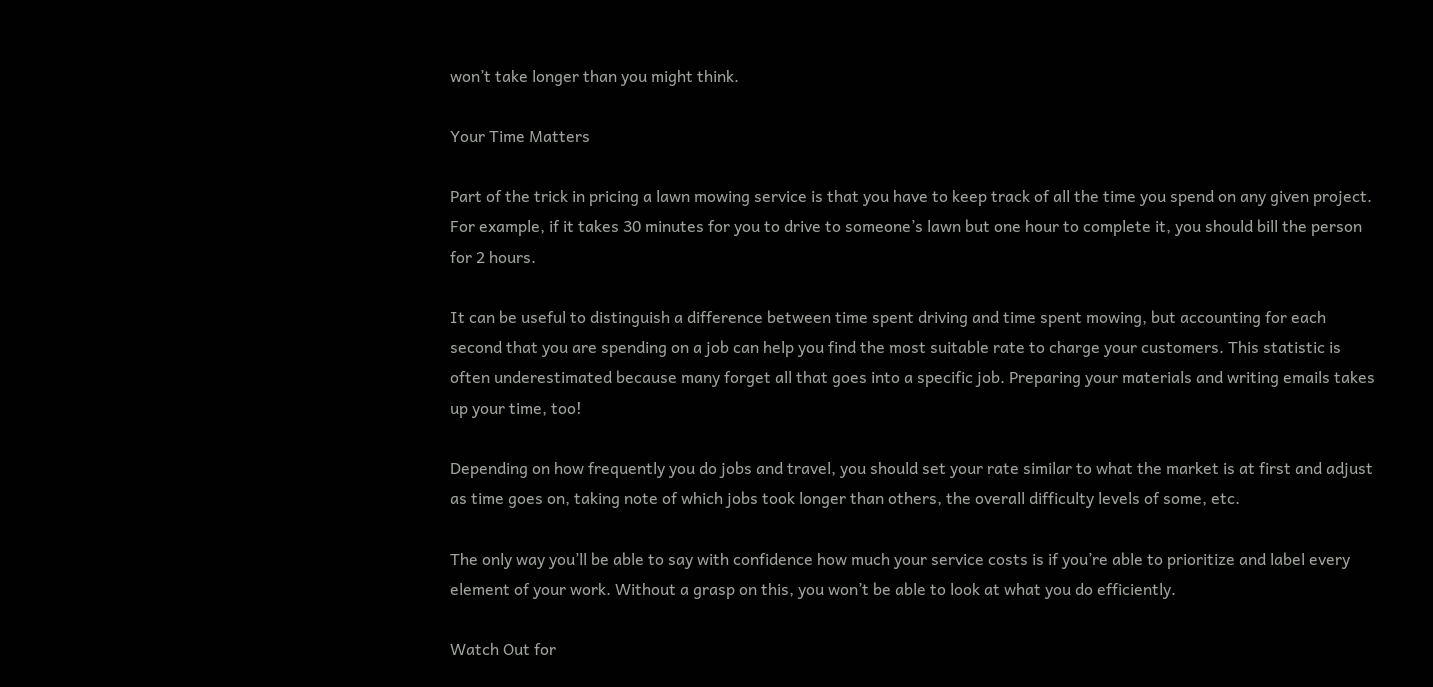won’t take longer than you might think.

Your Time Matters

Part of the trick in pricing a lawn mowing service is that you have to keep track of all the time you spend on any given project. For example, if it takes 30 minutes for you to drive to someone’s lawn but one hour to complete it, you should bill the person for 2 hours.

It can be useful to distinguish a difference between time spent driving and time spent mowing, but accounting for each second that you are spending on a job can help you find the most suitable rate to charge your customers. This statistic is often underestimated because many forget all that goes into a specific job. Preparing your materials and writing emails takes up your time, too!

Depending on how frequently you do jobs and travel, you should set your rate similar to what the market is at first and adjust as time goes on, taking note of which jobs took longer than others, the overall difficulty levels of some, etc.

The only way you’ll be able to say with confidence how much your service costs is if you’re able to prioritize and label every element of your work. Without a grasp on this, you won’t be able to look at what you do efficiently.

Watch Out for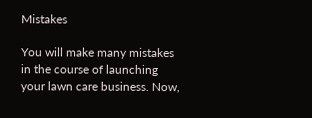Mistakes

You will make many mistakes in the course of launching your lawn care business. Now,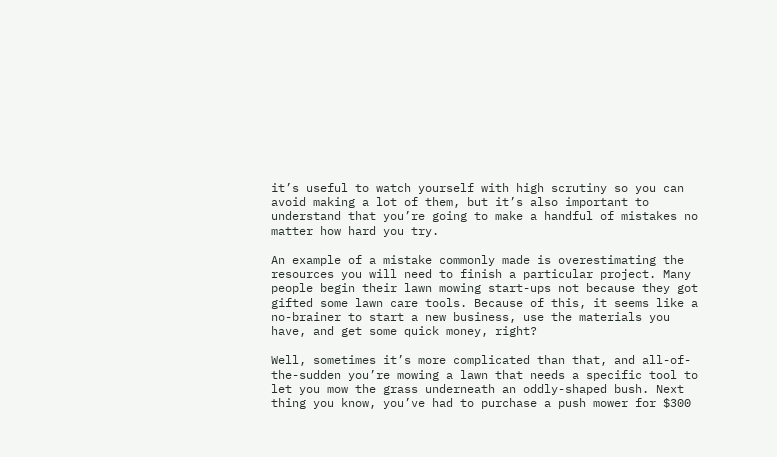it’s useful to watch yourself with high scrutiny so you can avoid making a lot of them, but it’s also important to understand that you’re going to make a handful of mistakes no matter how hard you try.

An example of a mistake commonly made is overestimating the resources you will need to finish a particular project. Many people begin their lawn mowing start-ups not because they got gifted some lawn care tools. Because of this, it seems like a no-brainer to start a new business, use the materials you have, and get some quick money, right?

Well, sometimes it’s more complicated than that, and all-of-the-sudden you’re mowing a lawn that needs a specific tool to let you mow the grass underneath an oddly-shaped bush. Next thing you know, you’ve had to purchase a push mower for $300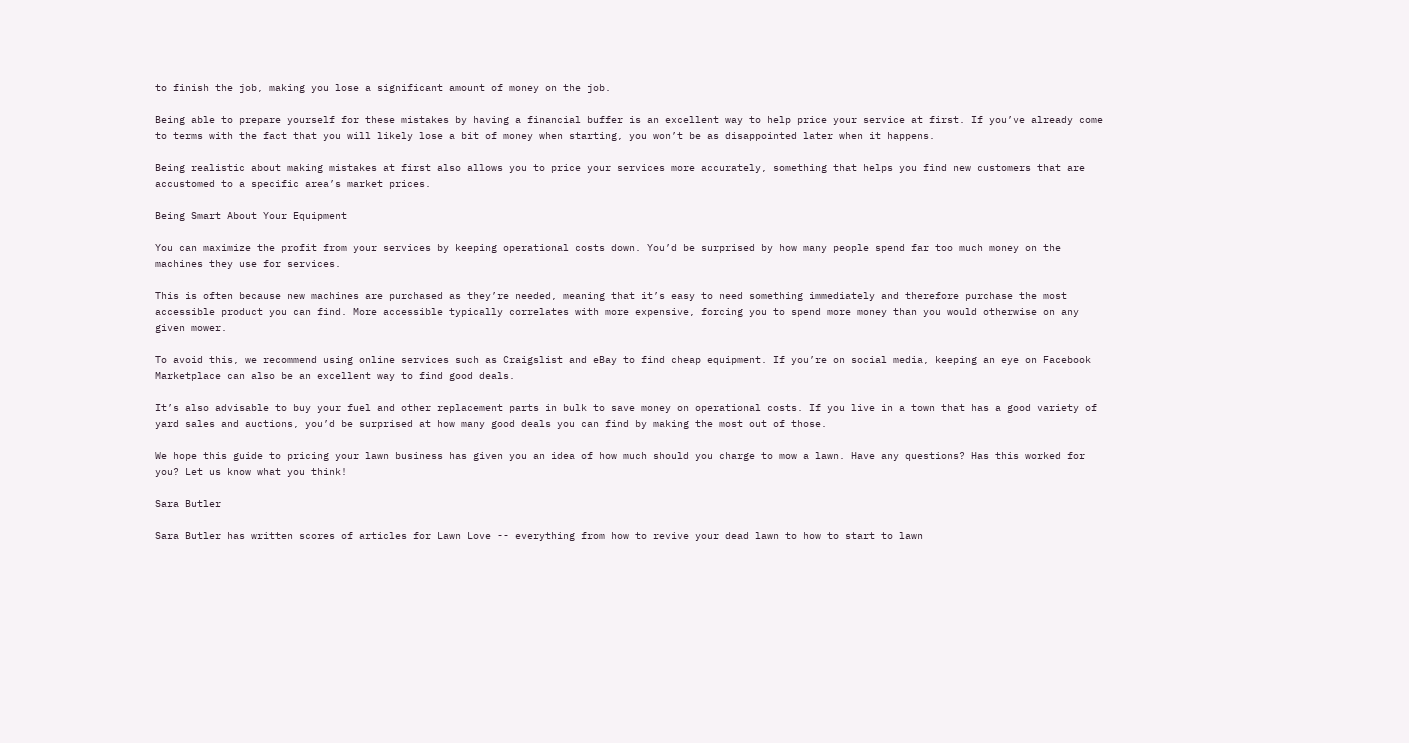to finish the job, making you lose a significant amount of money on the job.

Being able to prepare yourself for these mistakes by having a financial buffer is an excellent way to help price your service at first. If you’ve already come to terms with the fact that you will likely lose a bit of money when starting, you won’t be as disappointed later when it happens.

Being realistic about making mistakes at first also allows you to price your services more accurately, something that helps you find new customers that are accustomed to a specific area’s market prices.

Being Smart About Your Equipment

You can maximize the profit from your services by keeping operational costs down. You’d be surprised by how many people spend far too much money on the machines they use for services.

This is often because new machines are purchased as they’re needed, meaning that it’s easy to need something immediately and therefore purchase the most accessible product you can find. More accessible typically correlates with more expensive, forcing you to spend more money than you would otherwise on any given mower.

To avoid this, we recommend using online services such as Craigslist and eBay to find cheap equipment. If you’re on social media, keeping an eye on Facebook Marketplace can also be an excellent way to find good deals.

It’s also advisable to buy your fuel and other replacement parts in bulk to save money on operational costs. If you live in a town that has a good variety of yard sales and auctions, you’d be surprised at how many good deals you can find by making the most out of those.

We hope this guide to pricing your lawn business has given you an idea of how much should you charge to mow a lawn. Have any questions? Has this worked for you? Let us know what you think!

Sara Butler

Sara Butler has written scores of articles for Lawn Love -- everything from how to revive your dead lawn to how to start to lawn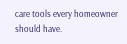care tools every homeowner should have.